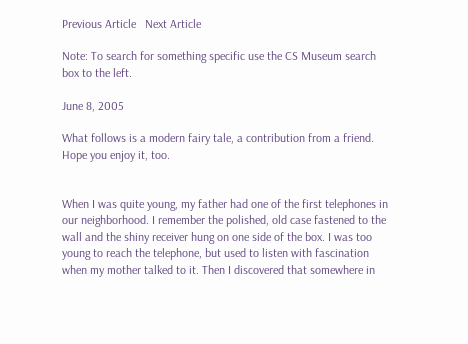Previous Article   Next Article

Note: To search for something specific use the CS Museum search box to the left.

June 8, 2005

What follows is a modern fairy tale, a contribution from a friend. Hope you enjoy it, too.


When I was quite young, my father had one of the first telephones in our neighborhood. I remember the polished, old case fastened to the wall and the shiny receiver hung on one side of the box. I was too young to reach the telephone, but used to listen with fascination when my mother talked to it. Then I discovered that somewhere in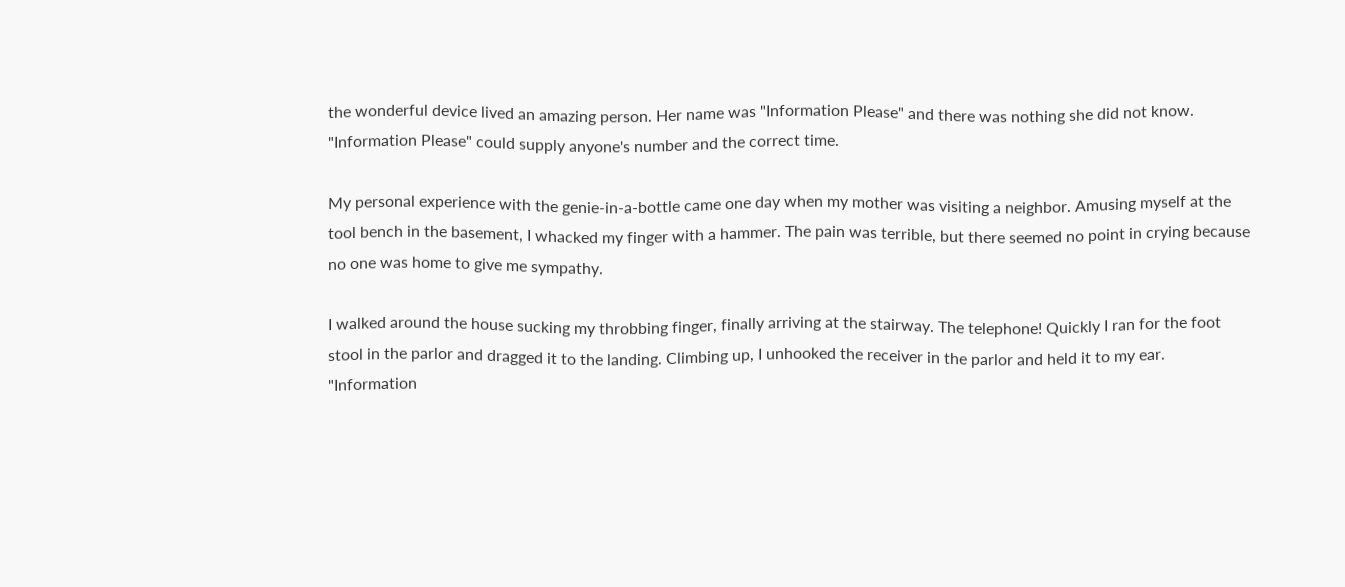the wonderful device lived an amazing person. Her name was "Information Please" and there was nothing she did not know. "Information Please" could supply anyone's number and the correct time.

My personal experience with the genie-in-a-bottle came one day when my mother was visiting a neighbor. Amusing myself at the tool bench in the basement, I whacked my finger with a hammer. The pain was terrible, but there seemed no point in crying because no one was home to give me sympathy.

I walked around the house sucking my throbbing finger, finally arriving at the stairway. The telephone! Quickly I ran for the foot stool in the parlor and dragged it to the landing. Climbing up, I unhooked the receiver in the parlor and held it to my ear. "Information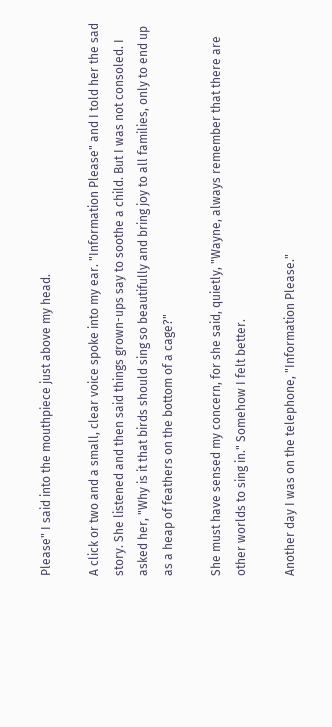Please" I said into the mouthpiece just above my head.

A click or two and a small, clear voice spoke into my ear. "Information Please" and I told her the sad story. She listened and then said things grown-ups say to soothe a child. But I was not consoled. I asked her, "Why is it that birds should sing so beautifully and bring joy to all families, only to end up as a heap of feathers on the bottom of a cage?"

She must have sensed my concern, for she said, quietly, "Wayne, always remember that there are other worlds to sing in." Somehow I felt better.

Another day I was on the telephone, "Information Please."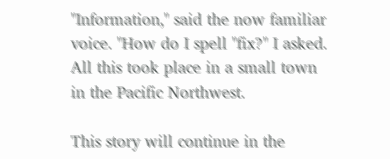"Information," said the now familiar voice. "How do I spell "fix?" I asked. All this took place in a small town in the Pacific Northwest.

This story will continue in the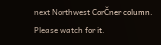next Northwest CorČner column. Please watch for it.